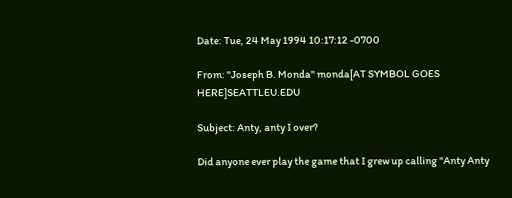Date: Tue, 24 May 1994 10:17:12 -0700

From: "Joseph B. Monda" monda[AT SYMBOL GOES HERE]SEATTLEU.EDU

Subject: Anty, anty I over?

Did anyone ever play the game that I grew up calling "Anty Anty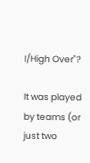I/High Over"?

It was played by teams (or just two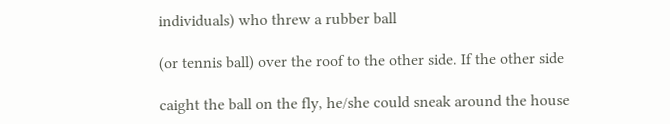individuals) who threw a rubber ball

(or tennis ball) over the roof to the other side. If the other side

caight the ball on the fly, he/she could sneak around the house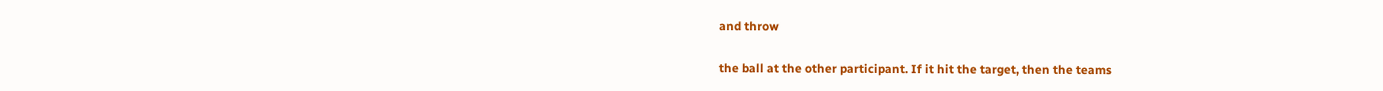and throw

the ball at the other participant. If it hit the target, then the teams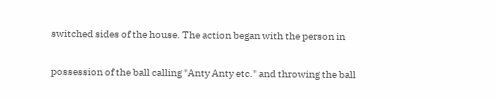switched sides of the house. The action began with the person in

possession of the ball calling "Anty Anty etc." and throwing the ball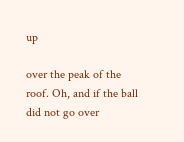up

over the peak of the roof. Oh, and if the ball did not go over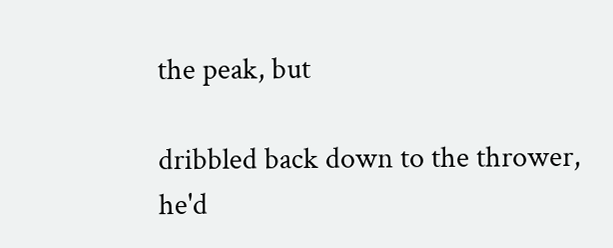the peak, but

dribbled back down to the thrower, he'd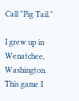Call "Pig Tail."

I grew up in Wenatchee, Washington. This game I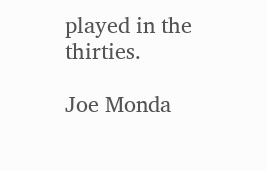played in the thirties.

Joe Monda